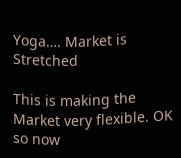Yoga…. Market is Stretched

This is making the Market very flexible. OK so now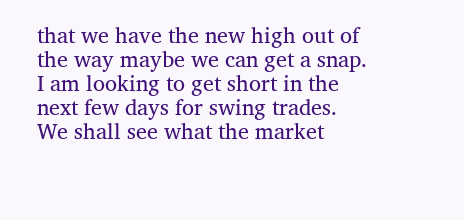that we have the new high out of the way maybe we can get a snap. I am looking to get short in the next few days for swing trades. We shall see what the market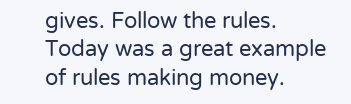gives. Follow the rules. Today was a great example of rules making money.